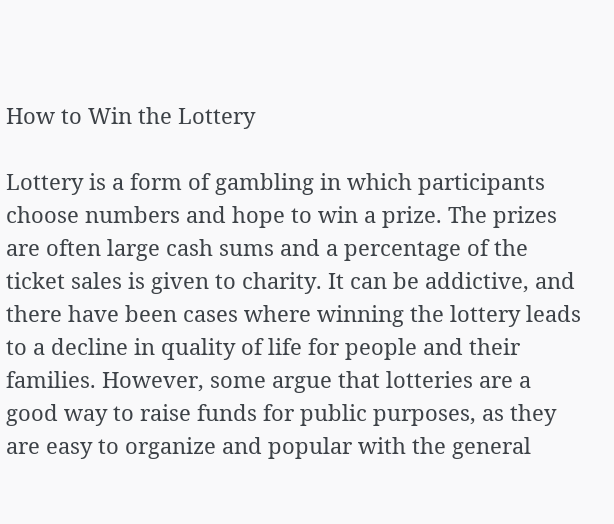How to Win the Lottery

Lottery is a form of gambling in which participants choose numbers and hope to win a prize. The prizes are often large cash sums and a percentage of the ticket sales is given to charity. It can be addictive, and there have been cases where winning the lottery leads to a decline in quality of life for people and their families. However, some argue that lotteries are a good way to raise funds for public purposes, as they are easy to organize and popular with the general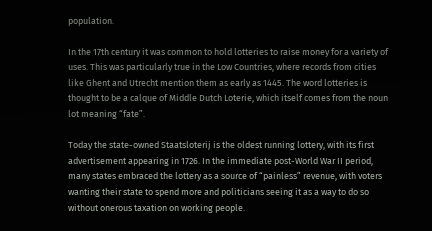population.

In the 17th century it was common to hold lotteries to raise money for a variety of uses. This was particularly true in the Low Countries, where records from cities like Ghent and Utrecht mention them as early as 1445. The word lotteries is thought to be a calque of Middle Dutch Loterie, which itself comes from the noun lot meaning “fate”.

Today the state-owned Staatsloterij is the oldest running lottery, with its first advertisement appearing in 1726. In the immediate post-World War II period, many states embraced the lottery as a source of “painless” revenue, with voters wanting their state to spend more and politicians seeing it as a way to do so without onerous taxation on working people.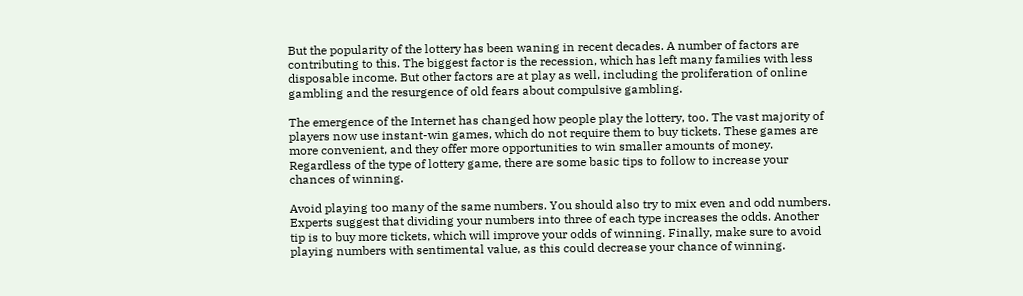But the popularity of the lottery has been waning in recent decades. A number of factors are contributing to this. The biggest factor is the recession, which has left many families with less disposable income. But other factors are at play as well, including the proliferation of online gambling and the resurgence of old fears about compulsive gambling.

The emergence of the Internet has changed how people play the lottery, too. The vast majority of players now use instant-win games, which do not require them to buy tickets. These games are more convenient, and they offer more opportunities to win smaller amounts of money. Regardless of the type of lottery game, there are some basic tips to follow to increase your chances of winning.

Avoid playing too many of the same numbers. You should also try to mix even and odd numbers. Experts suggest that dividing your numbers into three of each type increases the odds. Another tip is to buy more tickets, which will improve your odds of winning. Finally, make sure to avoid playing numbers with sentimental value, as this could decrease your chance of winning.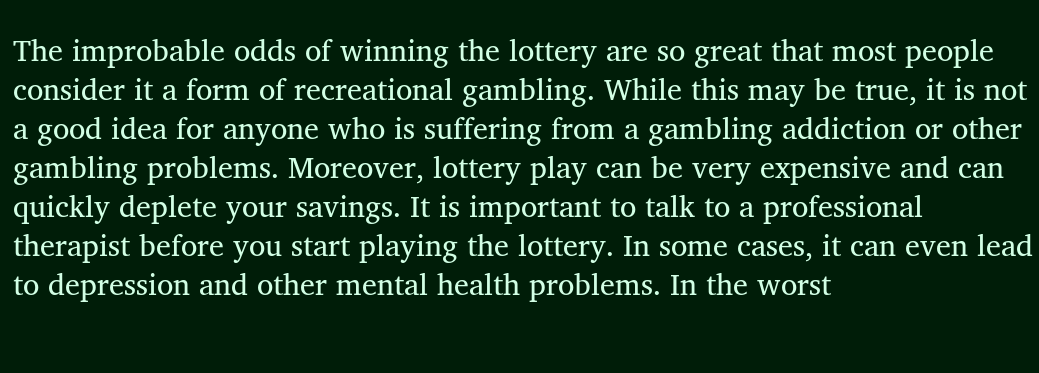The improbable odds of winning the lottery are so great that most people consider it a form of recreational gambling. While this may be true, it is not a good idea for anyone who is suffering from a gambling addiction or other gambling problems. Moreover, lottery play can be very expensive and can quickly deplete your savings. It is important to talk to a professional therapist before you start playing the lottery. In some cases, it can even lead to depression and other mental health problems. In the worst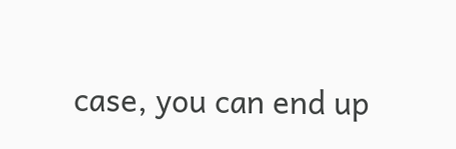case, you can end up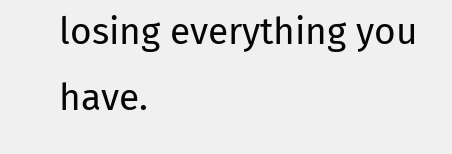losing everything you have.